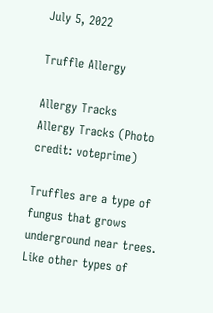July 5, 2022

Truffle Allergy

Allergy Tracks
Allergy Tracks (Photo credit: voteprime)

Truffles are a type of fungus that grows underground near trees.  Like other types of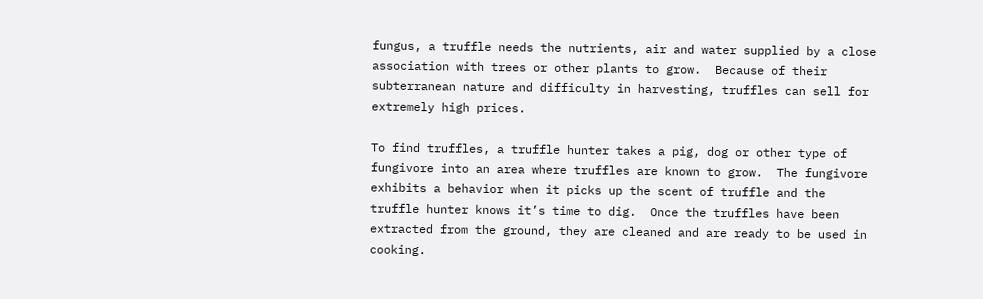fungus, a truffle needs the nutrients, air and water supplied by a close association with trees or other plants to grow.  Because of their subterranean nature and difficulty in harvesting, truffles can sell for extremely high prices.

To find truffles, a truffle hunter takes a pig, dog or other type of fungivore into an area where truffles are known to grow.  The fungivore exhibits a behavior when it picks up the scent of truffle and the truffle hunter knows it’s time to dig.  Once the truffles have been extracted from the ground, they are cleaned and are ready to be used in cooking.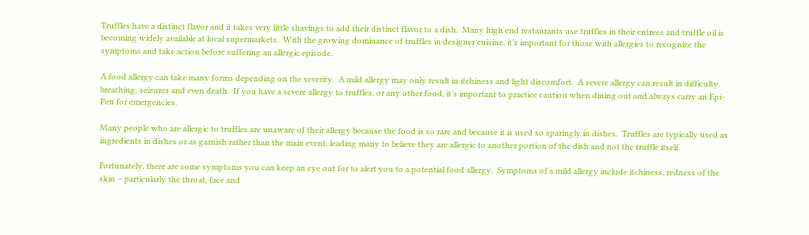Truffles have a distinct flavor and it takes very little shavings to add their distinct flavor to a dish.  Many high end restaurants use truffles in their entrees and truffle oil is becoming widely available at local supermarkets.  With the growing dominance of truffles in designer cuisine, it’s important for those with allergies to recognize the symptoms and take action before suffering an allergic episode.

A food allergy can take many forms depending on the severity.  A mild allergy may only result in itchiness and light discomfort.  A severe allergy can result in difficulty breathing, seizures and even death.  If you have a severe allergy to truffles, or any other food, it’s important to practice caution when dining out and always carry an Epi-Pen for emergencies.

Many people who are allergic to truffles are unaware of their allergy because the food is so rare and because it is used so sparingly in dishes.  Truffles are typically used as ingredients in dishes or as garnish rather than the main event, leading many to believe they are allergic to another portion of the dish and not the truffle itself.

Fortunately, there are some symptoms you can keep an eye out for to alert you to a potential food allergy.  Symptoms of a mild allergy include itchiness, redness of the skin – particularly the throat, face and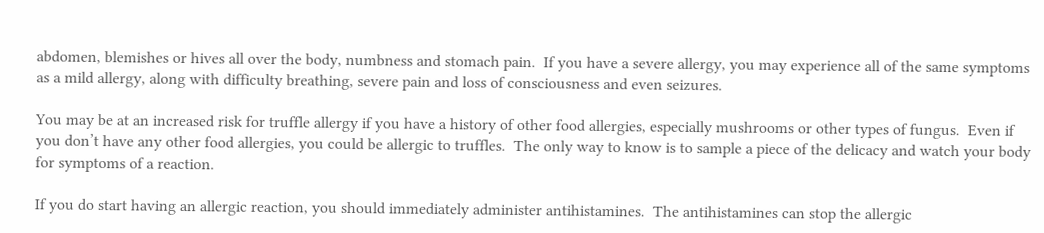abdomen, blemishes or hives all over the body, numbness and stomach pain.  If you have a severe allergy, you may experience all of the same symptoms as a mild allergy, along with difficulty breathing, severe pain and loss of consciousness and even seizures.

You may be at an increased risk for truffle allergy if you have a history of other food allergies, especially mushrooms or other types of fungus.  Even if you don’t have any other food allergies, you could be allergic to truffles.  The only way to know is to sample a piece of the delicacy and watch your body for symptoms of a reaction.

If you do start having an allergic reaction, you should immediately administer antihistamines.  The antihistamines can stop the allergic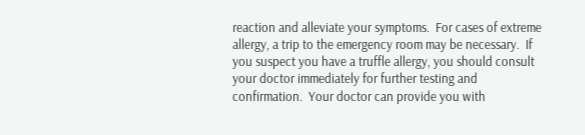reaction and alleviate your symptoms.  For cases of extreme allergy, a trip to the emergency room may be necessary.  If you suspect you have a truffle allergy, you should consult your doctor immediately for further testing and confirmation.  Your doctor can provide you with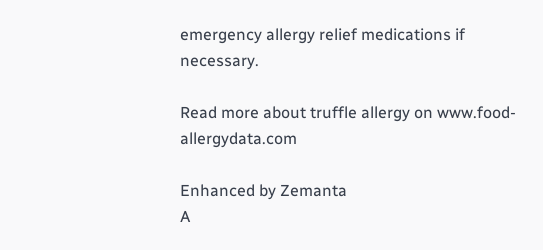emergency allergy relief medications if necessary.

Read more about truffle allergy on www.food-allergydata.com

Enhanced by Zemanta
A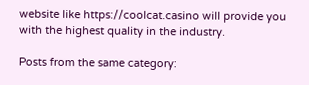website like https://coolcat.casino will provide you with the highest quality in the industry.

Posts from the same category: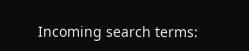Incoming search terms: